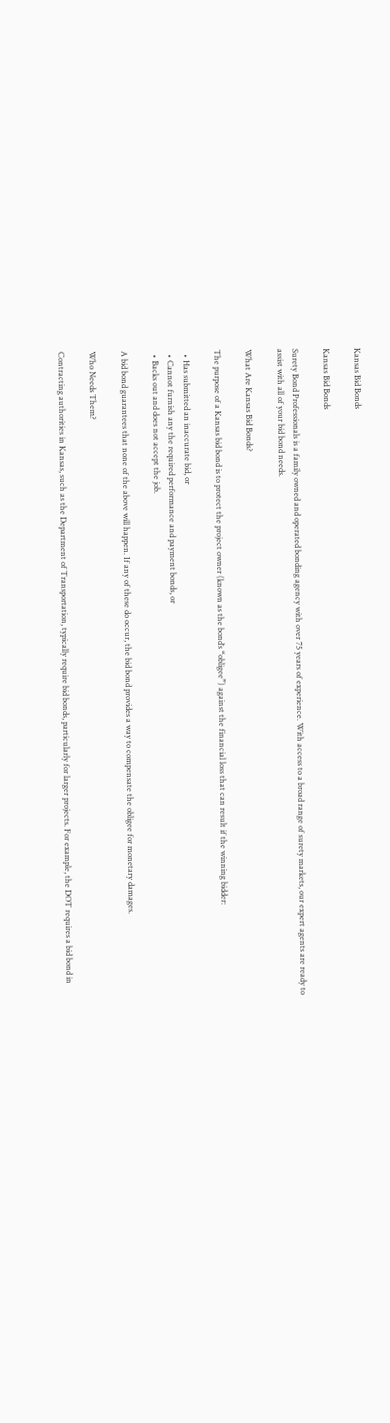Kansas Bid Bonds

Kansas Bid Bonds

Surety Bond Professionals is a family owned and operated bonding agency with over 75 years of experience. With access to a broad range of surety markets, our expert agents are ready to assist with all of your bid bond needs.

What Are Kansas Bid Bonds?

The purpose of a Kansas bid bond is to protect the project owner (known as the bond’s “obligee”) against the financial loss that can result if the winning bidder:

  • Has submitted an inaccurate bid, or
  • Cannot furnish any the required performance and payment bonds, or
  • Backs out and does not accept the job.

A bid bond guarantees that none of the above will happen. If any of these do occur, the bid bond provides a way to compensate the obligee for monetary damages.

Who Needs Them?

Contracting authorities in Kansas, such as the Department of Transportation, typically require bid bonds, particularly for larger projects. For example, the DOT requires a bid bond in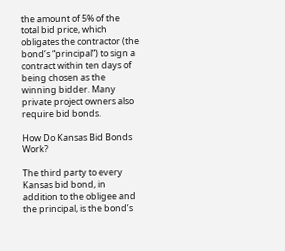the amount of 5% of the total bid price, which obligates the contractor (the bond’s “principal”) to sign a contract within ten days of being chosen as the winning bidder. Many private project owners also require bid bonds.

How Do Kansas Bid Bonds Work?

The third party to every Kansas bid bond, in addition to the obligee and the principal, is the bond’s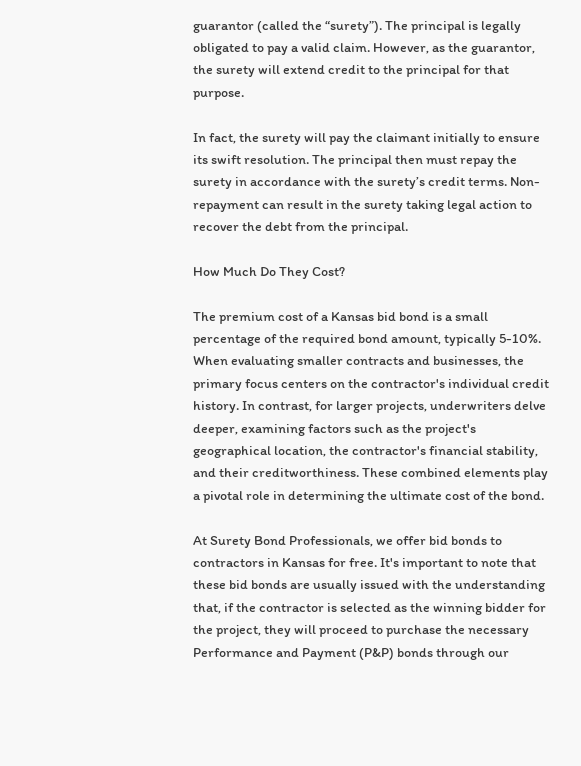guarantor (called the “surety”). The principal is legally obligated to pay a valid claim. However, as the guarantor, the surety will extend credit to the principal for that purpose.

In fact, the surety will pay the claimant initially to ensure its swift resolution. The principal then must repay the surety in accordance with the surety’s credit terms. Non-repayment can result in the surety taking legal action to recover the debt from the principal.

How Much Do They Cost?

The premium cost of a Kansas bid bond is a small percentage of the required bond amount, typically 5-10%. When evaluating smaller contracts and businesses, the primary focus centers on the contractor's individual credit history. In contrast, for larger projects, underwriters delve deeper, examining factors such as the project's geographical location, the contractor's financial stability, and their creditworthiness. These combined elements play a pivotal role in determining the ultimate cost of the bond.

At Surety Bond Professionals, we offer bid bonds to contractors in Kansas for free. It's important to note that these bid bonds are usually issued with the understanding that, if the contractor is selected as the winning bidder for the project, they will proceed to purchase the necessary Performance and Payment (P&P) bonds through our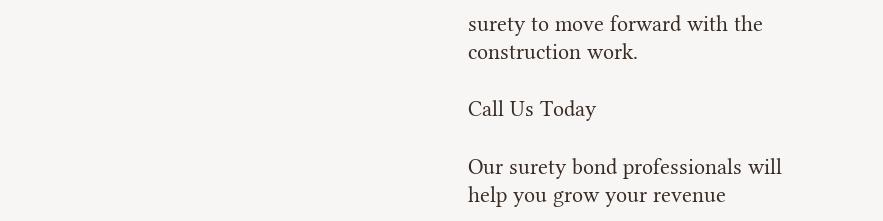surety to move forward with the construction work.

Call Us Today

Our surety bond professionals will help you grow your revenue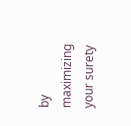by maximizing your surety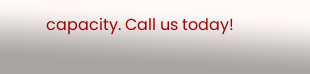capacity. Call us today!